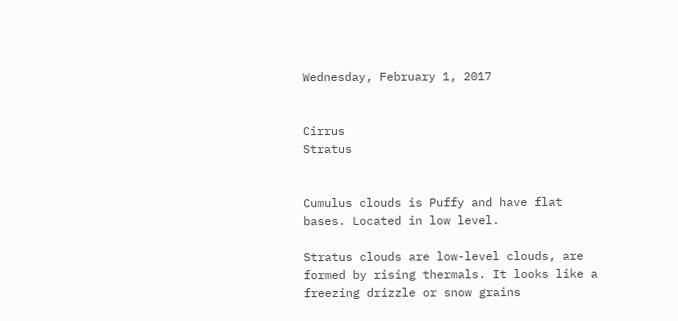Wednesday, February 1, 2017


Cirrus                                                                                 Stratus


Cumulus clouds is Puffy and have flat bases. Located in low level.

Stratus clouds are low-level clouds, are formed by rising thermals. It looks like a freezing drizzle or snow grains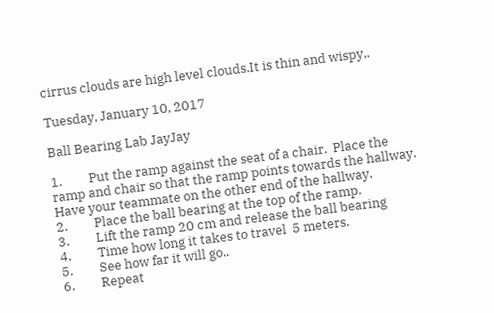cirrus clouds are high level clouds.It is thin and wispy,.

Tuesday, January 10, 2017

Ball Bearing Lab JayJay

1.         Put the ramp against the seat of a chair.  Place the ramp and chair so that the ramp points towards the hallway.  Have your teammate on the other end of the hallway.
2.         Place the ball bearing at the top of the ramp.
3.         Lift the ramp 20 cm and release the ball bearing
4.         Time how long it takes to travel  5 meters.
5.         See how far it will go..
6.         Repeat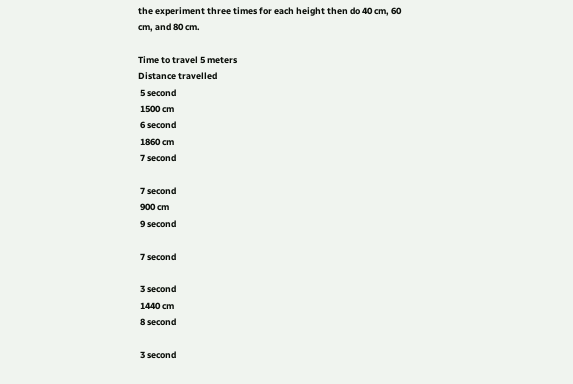the experiment three times for each height then do 40 cm, 60 cm, and 80 cm.

Time to travel 5 meters
Distance travelled
 5 second
 1500 cm
 6 second
 1860 cm
 7 second

 7 second
 900 cm
 9 second

 7 second

 3 second
 1440 cm
 8 second

 3 second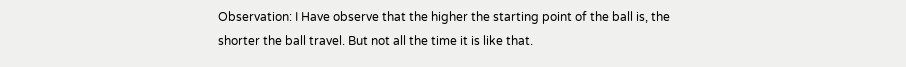Observation: I Have observe that the higher the starting point of the ball is, the shorter the ball travel. But not all the time it is like that.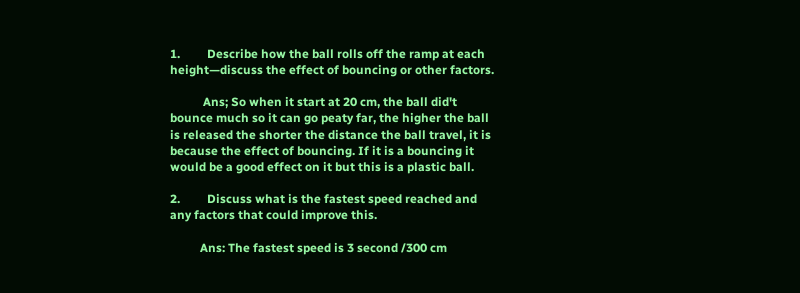1.         Describe how the ball rolls off the ramp at each height—discuss the effect of bouncing or other factors.

           Ans; So when it start at 20 cm, the ball did't bounce much so it can go peaty far, the higher the ball is released the shorter the distance the ball travel, it is because the effect of bouncing. If it is a bouncing it would be a good effect on it but this is a plastic ball.

2.         Discuss what is the fastest speed reached and any factors that could improve this.

          Ans: The fastest speed is 3 second /300 cm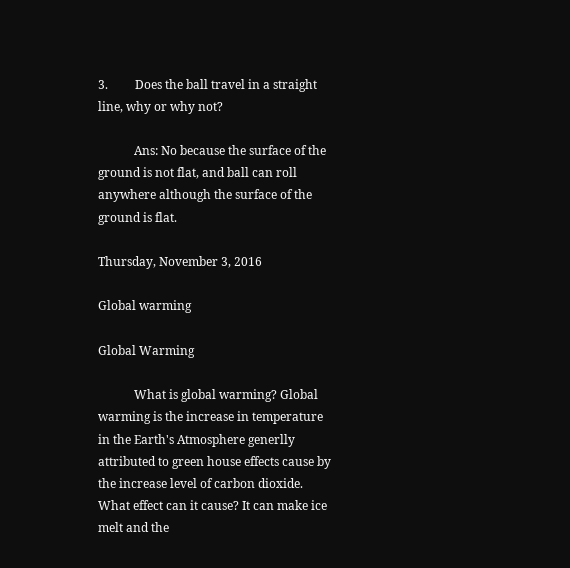3.         Does the ball travel in a straight line, why or why not?

            Ans: No because the surface of the ground is not flat, and ball can roll anywhere although the surface of the ground is flat.

Thursday, November 3, 2016

Global warming

Global Warming

            What is global warming? Global warming is the increase in temperature in the Earth's Atmosphere generlly attributed to green house effects cause by the increase level of carbon dioxide. What effect can it cause? It can make ice melt and the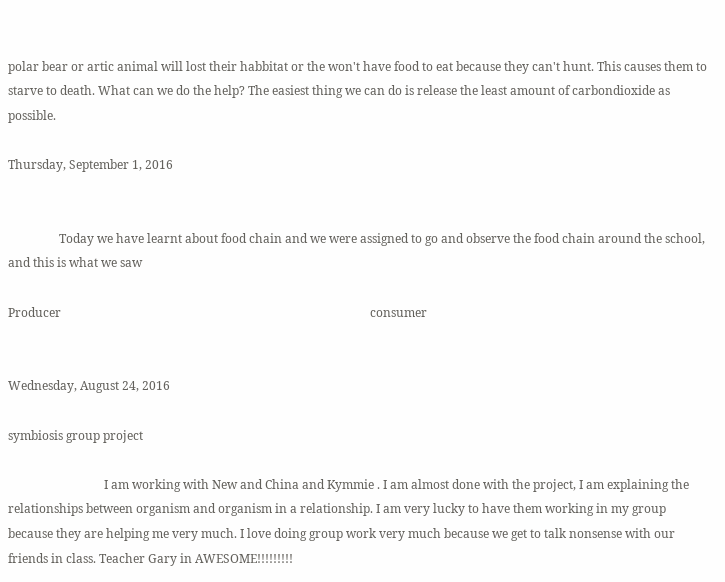polar bear or artic animal will lost their habbitat or the won't have food to eat because they can't hunt. This causes them to starve to death. What can we do the help? The easiest thing we can do is release the least amount of carbondioxide as possible.

Thursday, September 1, 2016


                 Today we have learnt about food chain and we were assigned to go and observe the food chain around the school, and this is what we saw

Producer                                                                                                       consumer


Wednesday, August 24, 2016

symbiosis group project

                                I am working with New and China and Kymmie . I am almost done with the project, I am explaining the relationships between organism and organism in a relationship. I am very lucky to have them working in my group because they are helping me very much. I love doing group work very much because we get to talk nonsense with our friends in class. Teacher Gary in AWESOME!!!!!!!!!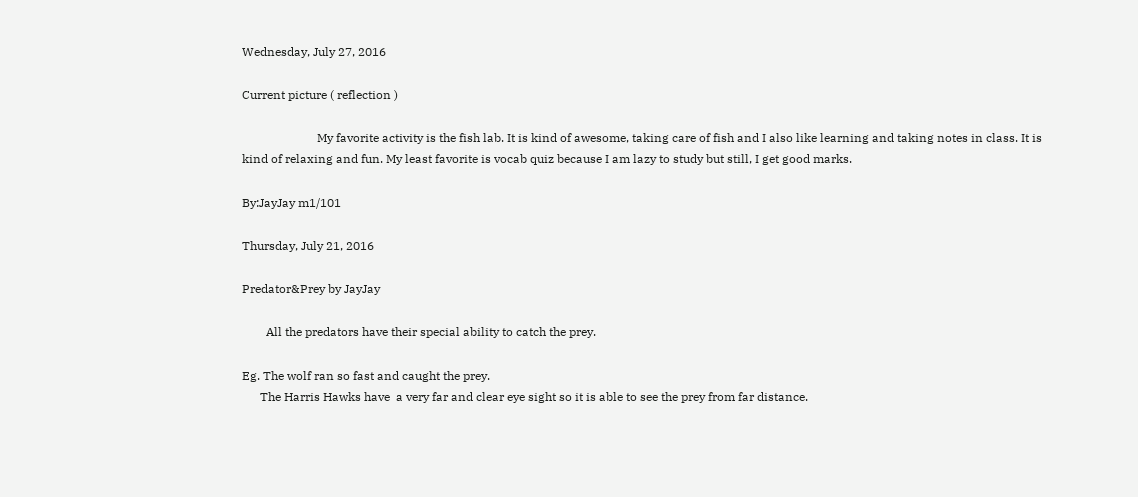Wednesday, July 27, 2016

Current picture ( reflection )

                         My favorite activity is the fish lab. It is kind of awesome, taking care of fish and I also like learning and taking notes in class. It is kind of relaxing and fun. My least favorite is vocab quiz because I am lazy to study but still, I get good marks.

By:JayJay m1/101

Thursday, July 21, 2016

Predator&Prey by JayJay

        All the predators have their special ability to catch the prey.

Eg. The wolf ran so fast and caught the prey.
      The Harris Hawks have  a very far and clear eye sight so it is able to see the prey from far distance.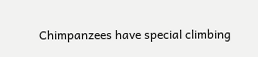Chimpanzees have special climbing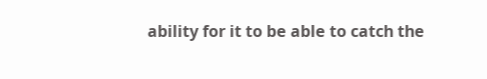ability for it to be able to catch the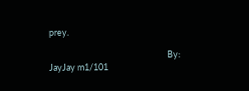prey.

                                                           By: JayJay m1/101